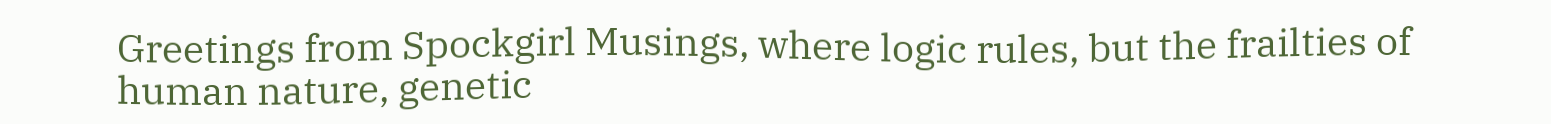Greetings from Spockgirl Musings, where logic rules, but the frailties of
human nature, genetic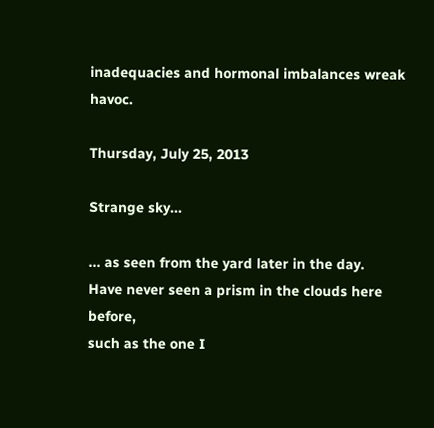inadequacies and hormonal imbalances wreak havoc.

Thursday, July 25, 2013

Strange sky...

... as seen from the yard later in the day.
Have never seen a prism in the clouds here before,
such as the one I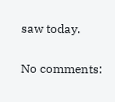saw today.

No comments: